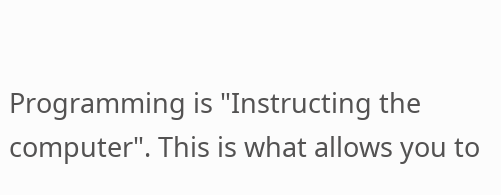Programming is "Instructing the computer". This is what allows you to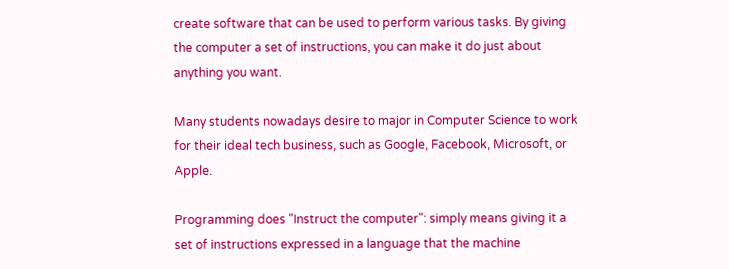create software that can be used to perform various tasks. By giving the computer a set of instructions, you can make it do just about anything you want.

Many students nowadays desire to major in Computer Science to work for their ideal tech business, such as Google, Facebook, Microsoft, or Apple.

Programming does "Instruct the computer": simply means giving it a set of instructions expressed in a language that the machine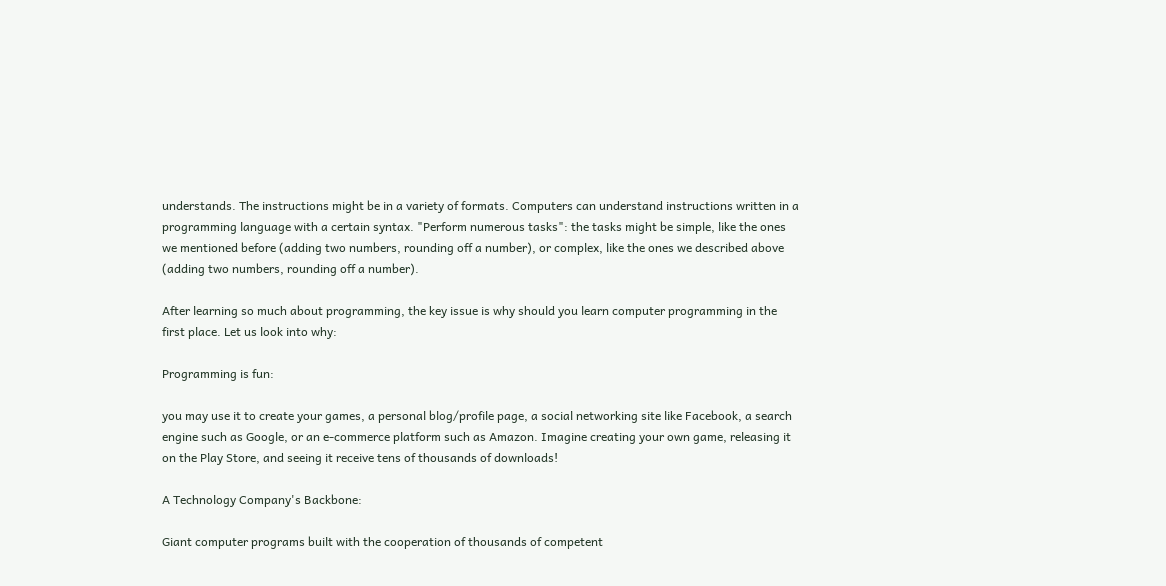understands. The instructions might be in a variety of formats. Computers can understand instructions written in a programming language with a certain syntax. "Perform numerous tasks": the tasks might be simple, like the ones we mentioned before (adding two numbers, rounding off a number), or complex, like the ones we described above (adding two numbers, rounding off a number).

After learning so much about programming, the key issue is why should you learn computer programming in the first place. Let us look into why:

Programming is fun:

you may use it to create your games, a personal blog/profile page, a social networking site like Facebook, a search engine such as Google, or an e-commerce platform such as Amazon. Imagine creating your own game, releasing it on the Play Store, and seeing it receive tens of thousands of downloads!

A Technology Company's Backbone:

Giant computer programs built with the cooperation of thousands of competent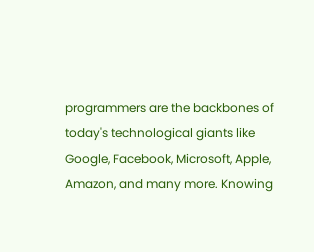programmers are the backbones of today's technological giants like Google, Facebook, Microsoft, Apple, Amazon, and many more. Knowing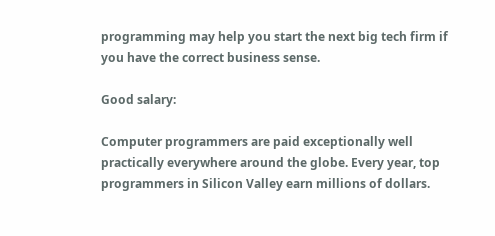programming may help you start the next big tech firm if you have the correct business sense.

Good salary:

Computer programmers are paid exceptionally well practically everywhere around the globe. Every year, top programmers in Silicon Valley earn millions of dollars.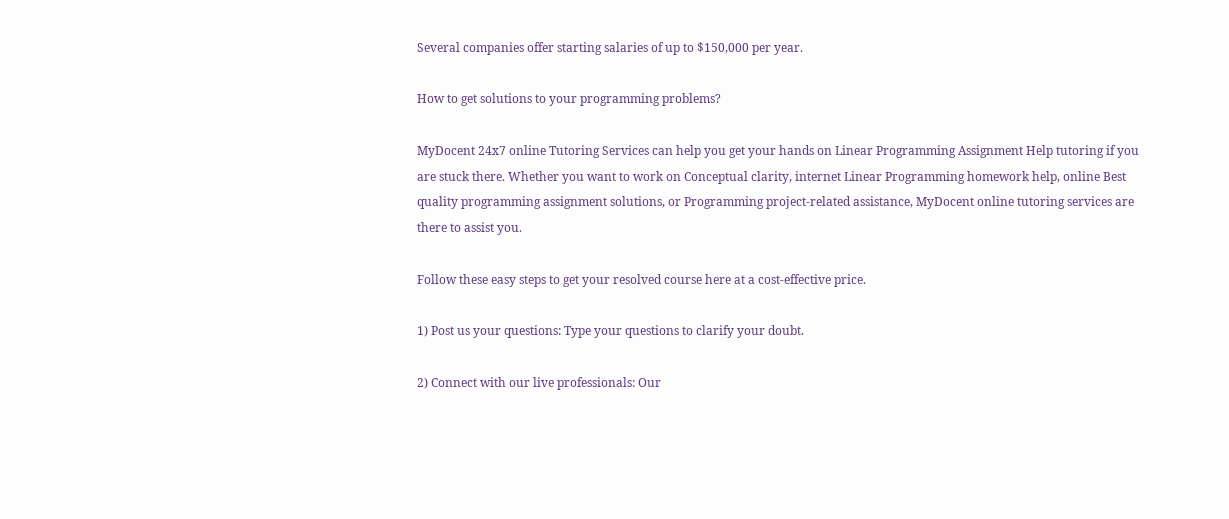Several companies offer starting salaries of up to $150,000 per year.

How to get solutions to your programming problems?

MyDocent 24x7 online Tutoring Services can help you get your hands on Linear Programming Assignment Help tutoring if you are stuck there. Whether you want to work on Conceptual clarity, internet Linear Programming homework help, online Best quality programming assignment solutions, or Programming project-related assistance, MyDocent online tutoring services are there to assist you.

Follow these easy steps to get your resolved course here at a cost-effective price.

1) Post us your questions: Type your questions to clarify your doubt.

2) Connect with our live professionals: Our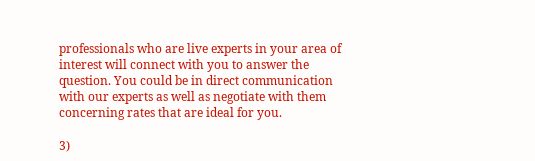professionals who are live experts in your area of interest will connect with you to answer the question. You could be in direct communication with our experts as well as negotiate with them concerning rates that are ideal for you.

3)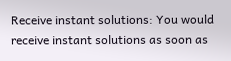Receive instant solutions: You would receive instant solutions as soon as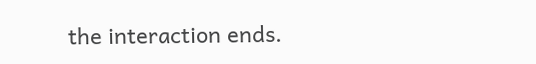the interaction ends.